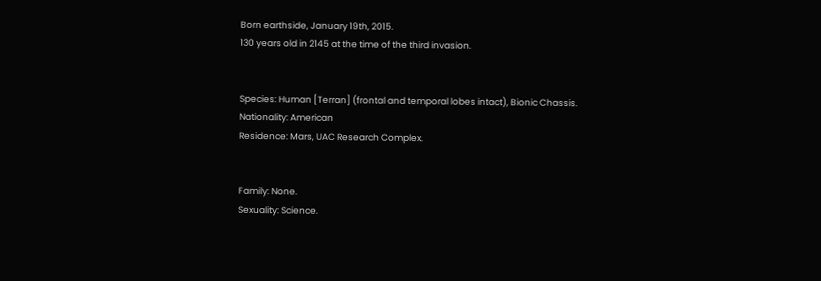Born earthside, January 19th, 2015.
130 years old in 2145 at the time of the third invasion.


Species: Human [Terran] (frontal and temporal lobes intact), Bionic Chassis.
Nationality: American
Residence: Mars, UAC Research Complex.


Family: None.
Sexuality: Science.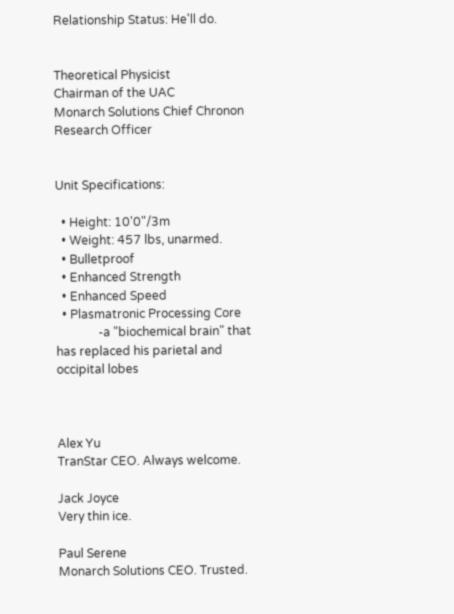Relationship Status: He'll do.


Theoretical Physicist
Chairman of the UAC
Monarch Solutions Chief Chronon Research Officer


Unit Specifications:

  • Height: 10'0"/3m
  • Weight: 457 lbs, unarmed.
  • Bulletproof
  • Enhanced Strength
  • Enhanced Speed
  • Plasmatronic Processing Core
              -a "biochemical brain" that has replaced his parietal and occipital lobes



Alex Yu
TranStar CEO. Always welcome.

Jack Joyce
Very thin ice.

Paul Serene
Monarch Solutions CEO. Trusted.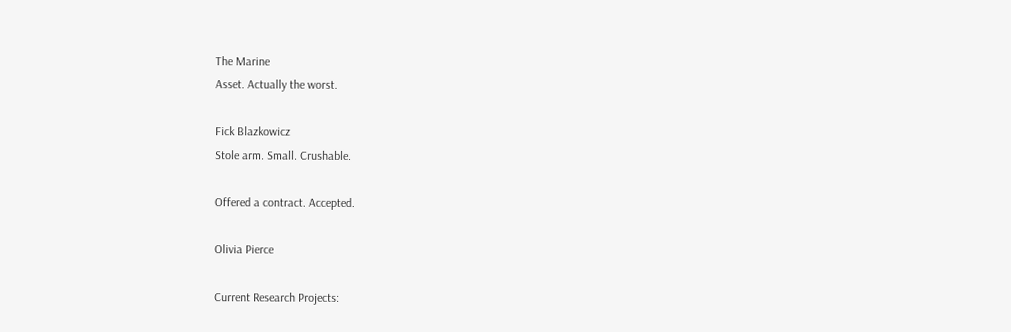The Marine
Asset. Actually the worst.

Fick Blazkowicz
Stole arm. Small. Crushable.

Offered a contract. Accepted.

Olivia Pierce

Current Research Projects: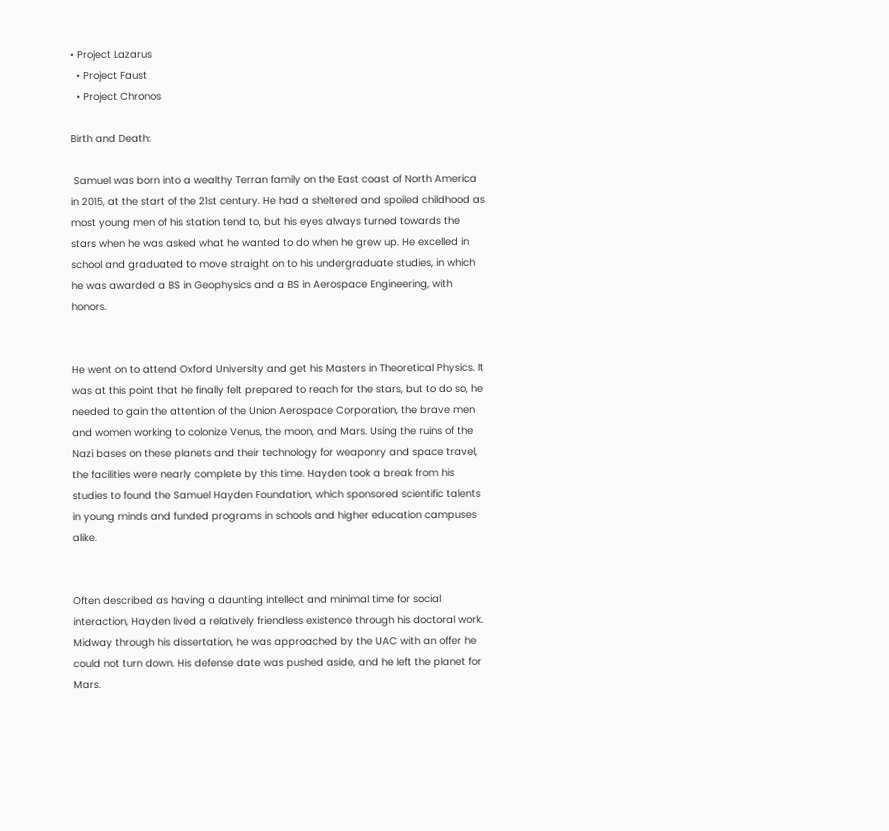• Project Lazarus
  • Project Faust
  • Project Chronos

Birth and Death:

 Samuel was born into a wealthy Terran family on the East coast of North America in 2015, at the start of the 21st century. He had a sheltered and spoiled childhood as most young men of his station tend to, but his eyes always turned towards the stars when he was asked what he wanted to do when he grew up. He excelled in school and graduated to move straight on to his undergraduate studies, in which he was awarded a BS in Geophysics and a BS in Aerospace Engineering, with honors.


He went on to attend Oxford University and get his Masters in Theoretical Physics. It was at this point that he finally felt prepared to reach for the stars, but to do so, he needed to gain the attention of the Union Aerospace Corporation, the brave men and women working to colonize Venus, the moon, and Mars. Using the ruins of the Nazi bases on these planets and their technology for weaponry and space travel, the facilities were nearly complete by this time. Hayden took a break from his studies to found the Samuel Hayden Foundation, which sponsored scientific talents in young minds and funded programs in schools and higher education campuses alike.


Often described as having a daunting intellect and minimal time for social interaction, Hayden lived a relatively friendless existence through his doctoral work. Midway through his dissertation, he was approached by the UAC with an offer he could not turn down. His defense date was pushed aside, and he left the planet for Mars.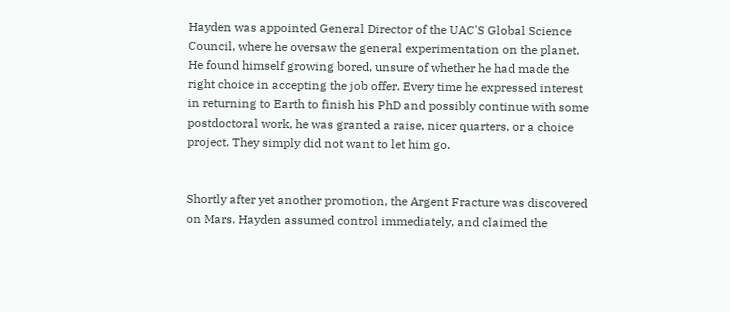Hayden was appointed General Director of the UAC'S Global Science Council, where he oversaw the general experimentation on the planet. He found himself growing bored, unsure of whether he had made the right choice in accepting the job offer. Every time he expressed interest in returning to Earth to finish his PhD and possibly continue with some postdoctoral work, he was granted a raise, nicer quarters, or a choice project. They simply did not want to let him go.


Shortly after yet another promotion, the Argent Fracture was discovered on Mars. Hayden assumed control immediately, and claimed the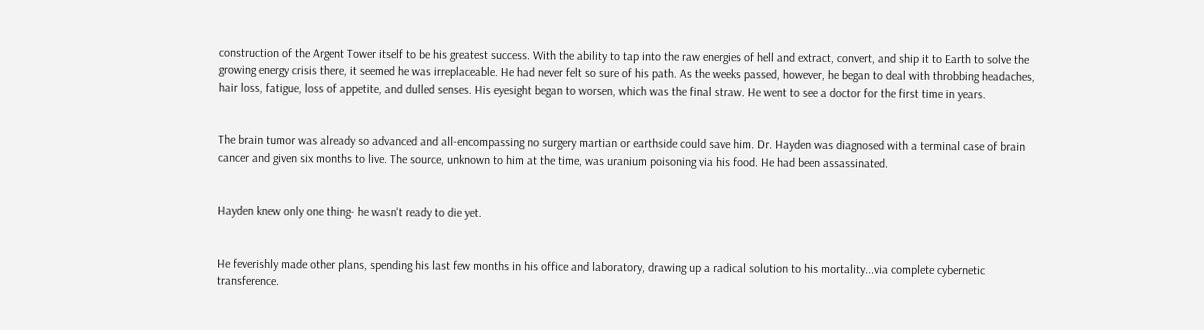construction of the Argent Tower itself to be his greatest success. With the ability to tap into the raw energies of hell and extract, convert, and ship it to Earth to solve the growing energy crisis there, it seemed he was irreplaceable. He had never felt so sure of his path. As the weeks passed, however, he began to deal with throbbing headaches, hair loss, fatigue, loss of appetite, and dulled senses. His eyesight began to worsen, which was the final straw. He went to see a doctor for the first time in years.


The brain tumor was already so advanced and all-encompassing no surgery martian or earthside could save him. Dr. Hayden was diagnosed with a terminal case of brain cancer and given six months to live. The source, unknown to him at the time, was uranium poisoning via his food. He had been assassinated.


Hayden knew only one thing- he wasn't ready to die yet.


He feverishly made other plans, spending his last few months in his office and laboratory, drawing up a radical solution to his mortality...via complete cybernetic transference.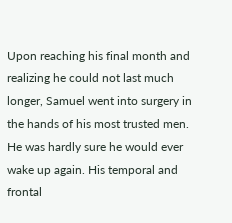Upon reaching his final month and realizing he could not last much longer, Samuel went into surgery in the hands of his most trusted men. He was hardly sure he would ever wake up again. His temporal and frontal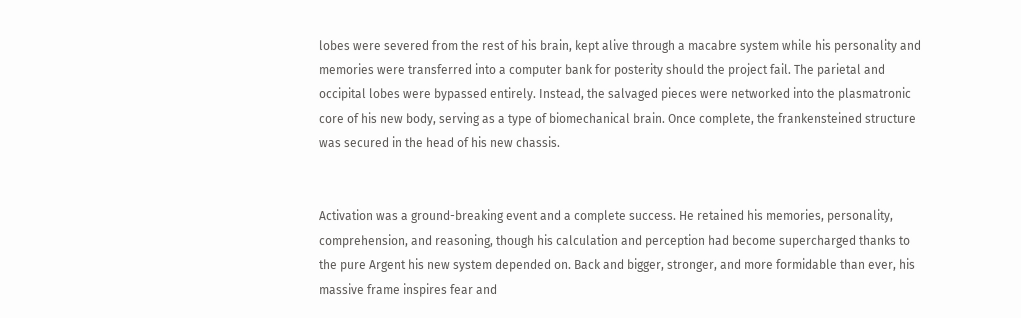lobes were severed from the rest of his brain, kept alive through a macabre system while his personality and memories were transferred into a computer bank for posterity should the project fail. The parietal and occipital lobes were bypassed entirely. Instead, the salvaged pieces were networked into the plasmatronic core of his new body, serving as a type of biomechanical brain. Once complete, the frankensteined structure was secured in the head of his new chassis.


Activation was a ground-breaking event and a complete success. He retained his memories, personality, comprehension, and reasoning, though his calculation and perception had become supercharged thanks to the pure Argent his new system depended on. Back and bigger, stronger, and more formidable than ever, his massive frame inspires fear and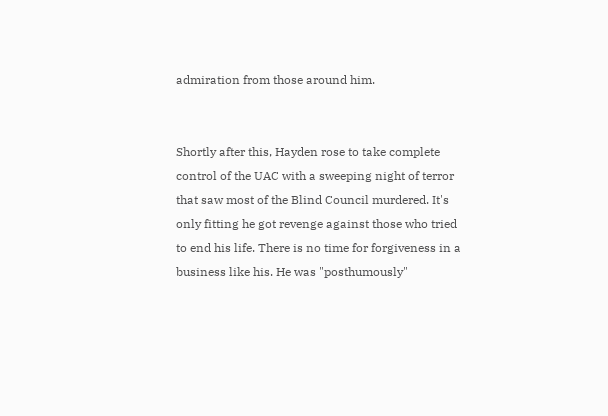admiration from those around him.


Shortly after this, Hayden rose to take complete control of the UAC with a sweeping night of terror that saw most of the Blind Council murdered. It's only fitting he got revenge against those who tried to end his life. There is no time for forgiveness in a business like his. He was "posthumously"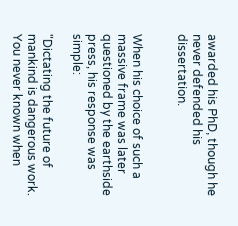awarded his PhD, though he never defended his dissertation.


When his choice of such a massive frame was later questioned by the earthside press, his response was simple:

"Dictating the future of mankind is dangerous work. You never known when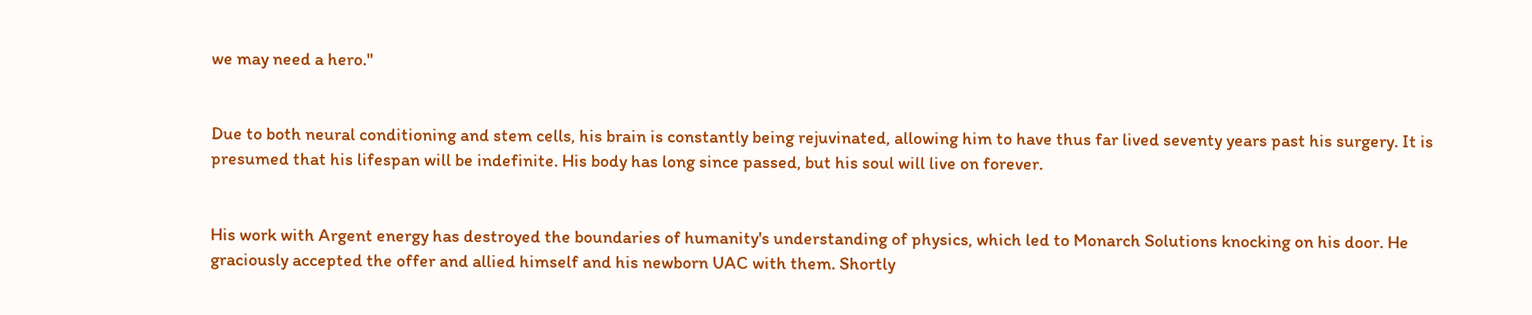we may need a hero."


Due to both neural conditioning and stem cells, his brain is constantly being rejuvinated, allowing him to have thus far lived seventy years past his surgery. It is presumed that his lifespan will be indefinite. His body has long since passed, but his soul will live on forever.


His work with Argent energy has destroyed the boundaries of humanity's understanding of physics, which led to Monarch Solutions knocking on his door. He graciously accepted the offer and allied himself and his newborn UAC with them. Shortly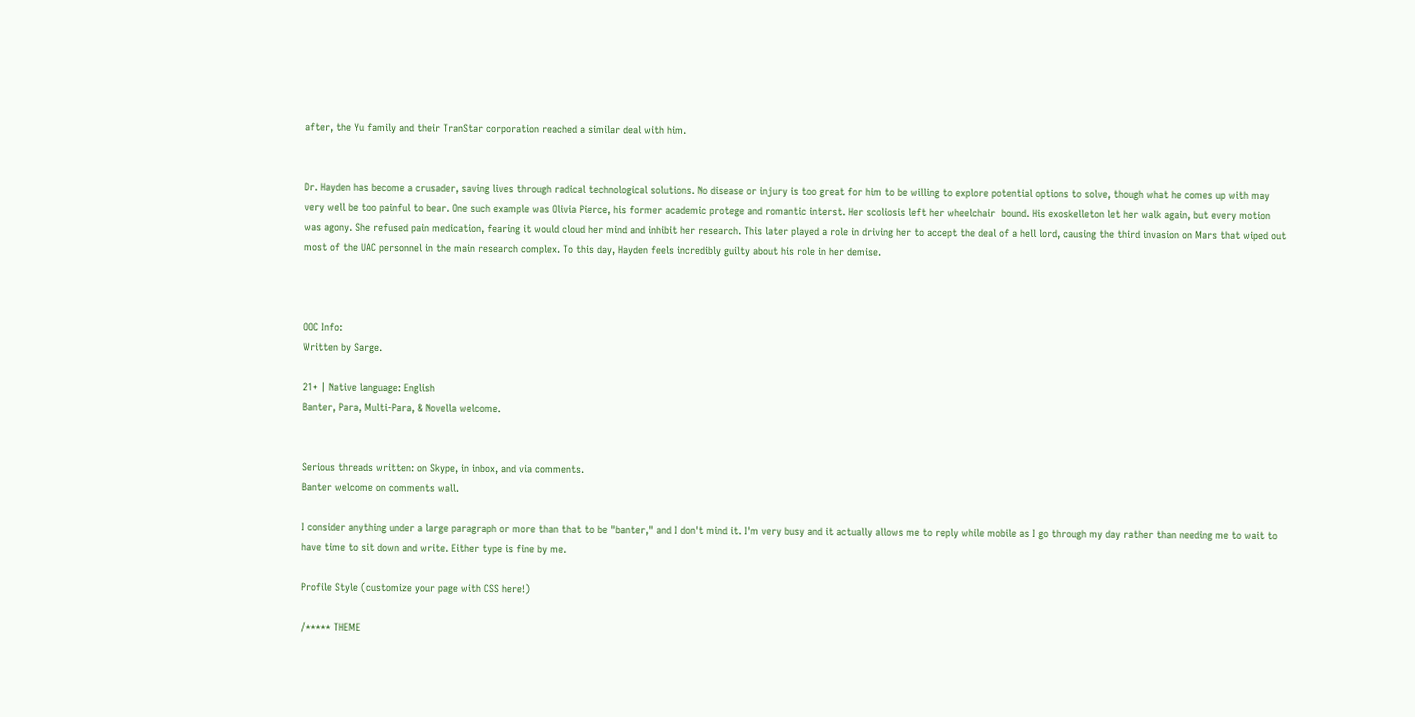after, the Yu family and their TranStar corporation reached a similar deal with him.


Dr. Hayden has become a crusader, saving lives through radical technological solutions. No disease or injury is too great for him to be willing to explore potential options to solve, though what he comes up with may very well be too painful to bear. One such example was Olivia Pierce, his former academic protege and romantic interst. Her scoliosis left her wheelchair  bound. His exoskelleton let her walk again, but every motion was agony. She refused pain medication, fearing it would cloud her mind and inhibit her research. This later played a role in driving her to accept the deal of a hell lord, causing the third invasion on Mars that wiped out most of the UAC personnel in the main research complex. To this day, Hayden feels incredibly guilty about his role in her demise.



OOC Info:
Written by Sarge.

21+ | Native language: English
Banter, Para, Multi-Para, & Novella welcome.


Serious threads written: on Skype, in inbox, and via comments.
Banter welcome on comments wall.

I consider anything under a large paragraph or more than that to be "banter," and I don't mind it. I'm very busy and it actually allows me to reply while mobile as I go through my day rather than needing me to wait to have time to sit down and write. Either type is fine by me.

Profile Style (customize your page with CSS here!)

/***** THEME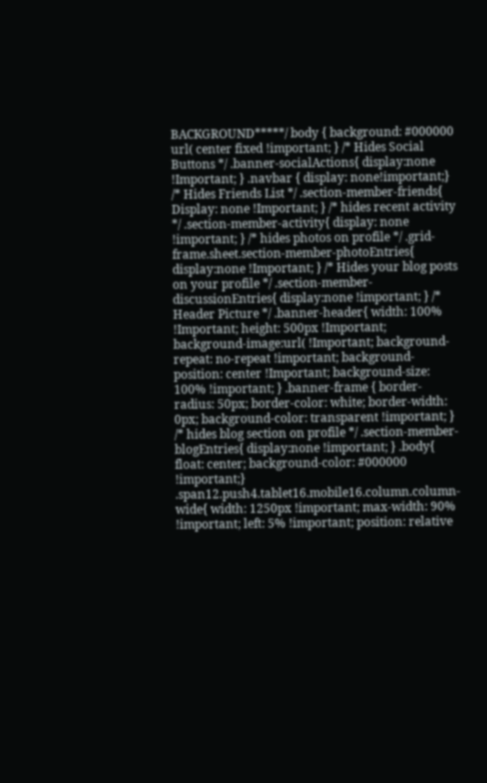BACKGROUND*****/ body { background: #000000 url( center fixed !important; } /* Hides Social Buttons */ .banner-socialActions{ display:none !Important; } .navbar { display: none!important;} /* Hides Friends List */ .section-member-friends{ Display: none !Important; } /* hides recent activity */ .section-member-activity{ display: none !important; } /* hides photos on profile */ .grid-frame.sheet.section-member-photoEntries{ display:none !Important; } /* Hides your blog posts on your profile */ .section-member-discussionEntries{ display:none !important; } /* Header Picture */ .banner-header{ width: 100% !Important; height: 500px !Important; background-image:url( !Important; background-repeat: no-repeat !important; background-position: center !Important; background-size: 100% !important; } .banner-frame { border-radius: 50px; border-color: white; border-width: 0px; background-color: transparent !important; } /* hides blog section on profile */ .section-member-blogEntries{ display:none !important; } .body{ float: center; background-color: #000000 !important;} .span12.push4.tablet16.mobile16.column.column-wide{ width: 1250px !important; max-width: 90% !important; left: 5% !important; position: relative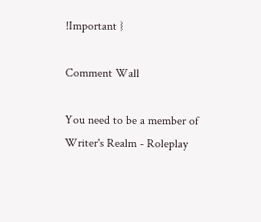!Important }

Comment Wall

You need to be a member of Writer's Realm - Roleplay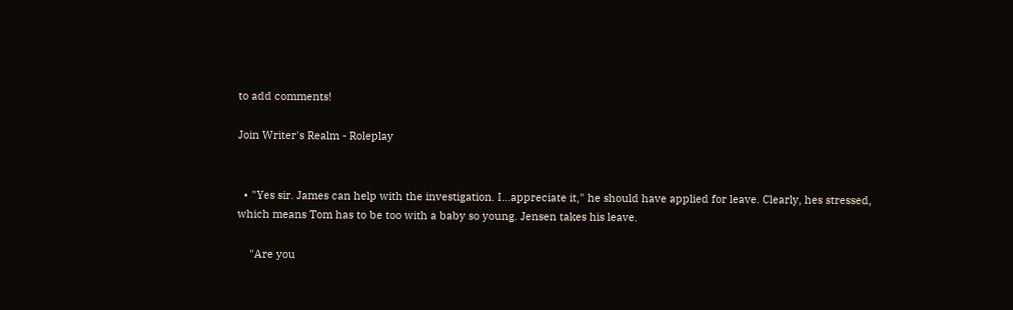to add comments!

Join Writer's Realm - Roleplay


  • "Yes sir. James can help with the investigation. I...appreciate it," he should have applied for leave. Clearly, hes stressed, which means Tom has to be too with a baby so young. Jensen takes his leave.

    "Are you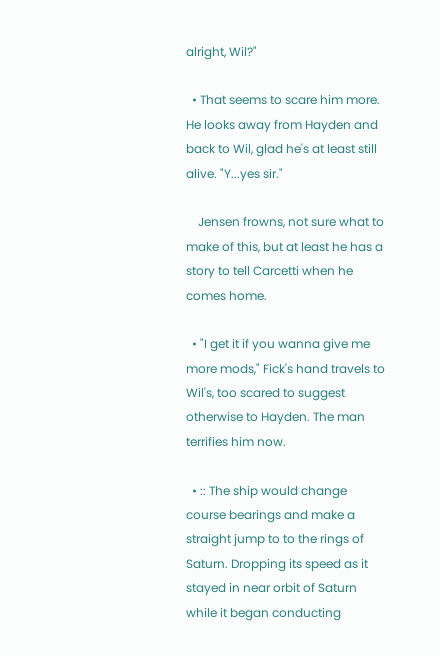alright, Wil?"

  • That seems to scare him more. He looks away from Hayden and back to Wil, glad he's at least still alive. "Y...yes sir."

    Jensen frowns, not sure what to make of this, but at least he has a story to tell Carcetti when he comes home.

  • "I get it if you wanna give me more mods," Fick's hand travels to Wil's, too scared to suggest otherwise to Hayden. The man terrifies him now.

  • :: The ship would change course bearings and make a straight jump to to the rings of Saturn. Dropping its speed as it stayed in near orbit of Saturn while it began conducting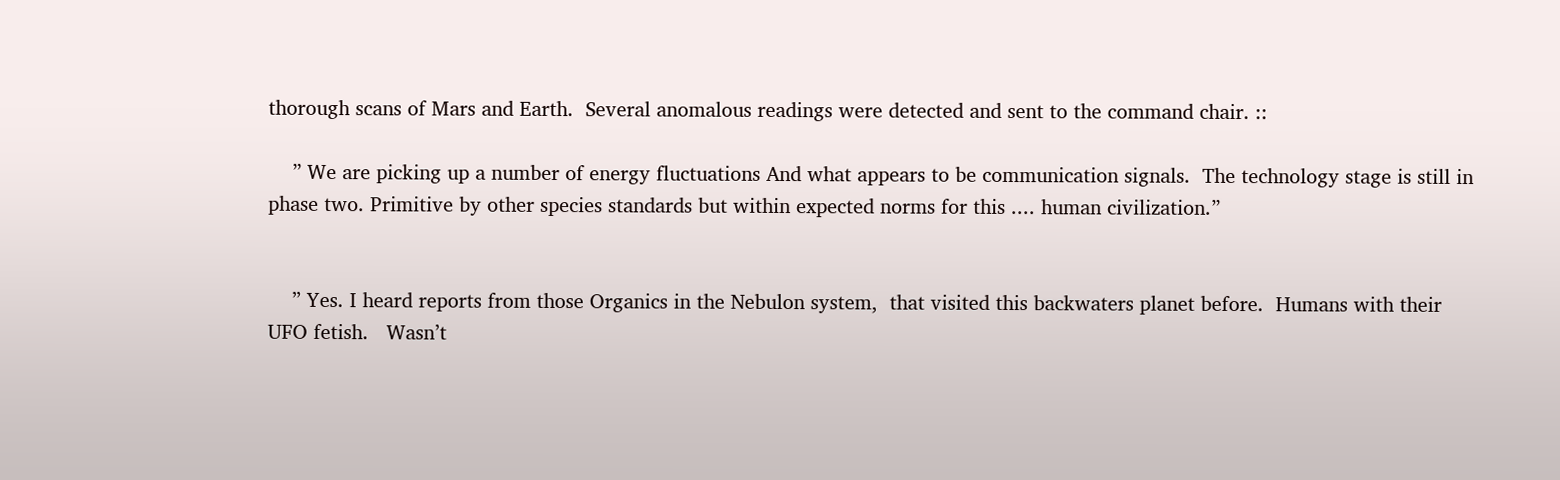thorough scans of Mars and Earth.  Several anomalous readings were detected and sent to the command chair. ::

    ” We are picking up a number of energy fluctuations And what appears to be communication signals.  The technology stage is still in phase two. Primitive by other species standards but within expected norms for this .... human civilization.”


    ” Yes. I heard reports from those Organics in the Nebulon system,  that visited this backwaters planet before.  Humans with their UFO fetish.   Wasn’t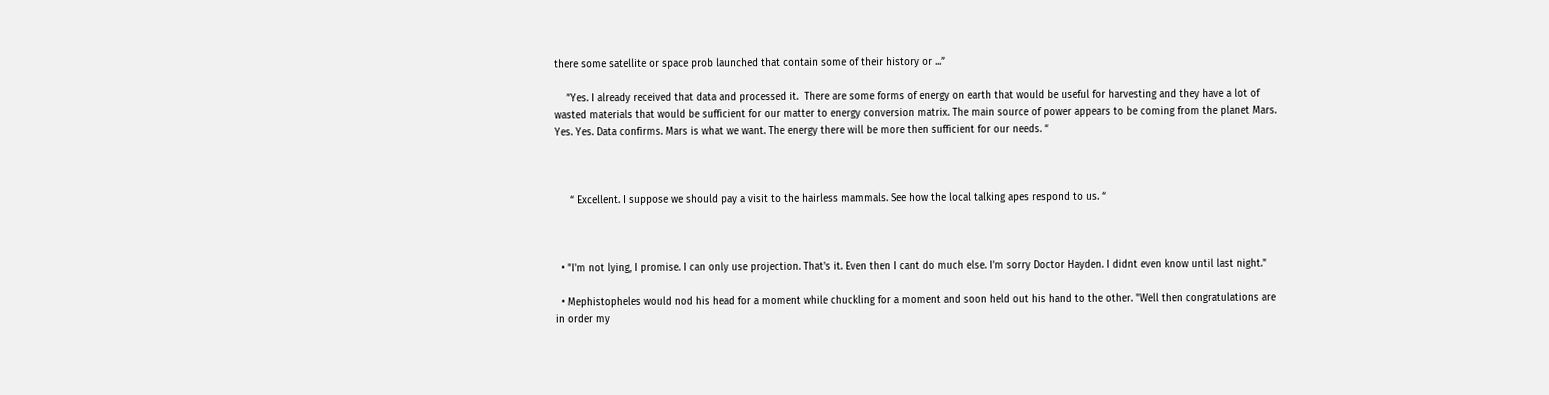there some satellite or space prob launched that contain some of their history or ...”

    ”Yes. I already received that data and processed it.  There are some forms of energy on earth that would be useful for harvesting and they have a lot of wasted materials that would be sufficient for our matter to energy conversion matrix. The main source of power appears to be coming from the planet Mars. Yes. Yes. Data confirms. Mars is what we want. The energy there will be more then sufficient for our needs. “



     “ Excellent. I suppose we should pay a visit to the hairless mammals. See how the local talking apes respond to us. “



  • "I'm not lying, I promise. I can only use projection. That's it. Even then I cant do much else. I'm sorry Doctor Hayden. I didnt even know until last night."

  • Mephistopheles would nod his head for a moment while chuckling for a moment and soon held out his hand to the other. "Well then congratulations are in order my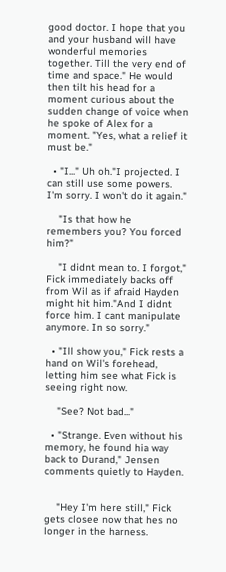good doctor. I hope that you and your husband will have wonderful memories together. Till the very end of time and space." He would then tilt his head for a moment curious about the sudden change of voice when he spoke of Alex for a moment. "Yes, what a relief it must be."

  • "I..." Uh oh."I projected. I can still use some powers. I'm sorry. I won't do it again."

    "Is that how he remembers you? You forced him?"

    "I didnt mean to. I forgot," Fick immediately backs off from Wil as if afraid Hayden might hit him."And I didnt force him. I cant manipulate anymore. In so sorry."

  • "Ill show you," Fick rests a hand on Wil's forehead, letting him see what Fick is seeing right now.

    "See? Not bad..."

  • "Strange. Even without his memory, he found hia way back to Durand," Jensen comments quietly to Hayden.


    "Hey I'm here still," Fick gets closee now that hes no longer in the harness.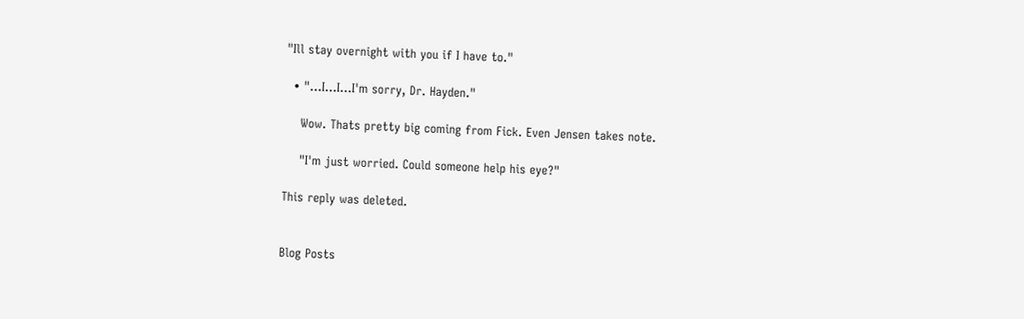"Ill stay overnight with you if I have to."

  • "...I...I...I'm sorry, Dr. Hayden."

    Wow. Thats pretty big coming from Fick. Even Jensen takes note.

    "I'm just worried. Could someone help his eye?"

This reply was deleted.


Blog Posts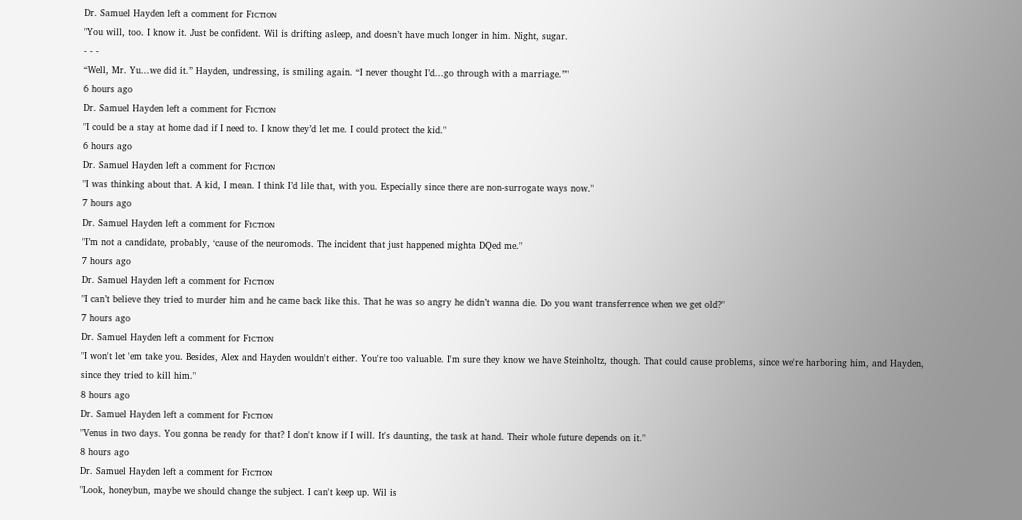Dr. Samuel Hayden left a comment for Fɪᴄᴛɪᴏɴ
"You will, too. I know it. Just be confident. Wil is drifting asleep, and doesn’t have much longer in him. Night, sugar.
- - -
“Well, Mr. Yu...we did it.” Hayden, undressing, is smiling again. “I never thought I’d...go through with a marriage.”"
6 hours ago
Dr. Samuel Hayden left a comment for Fɪᴄᴛɪᴏɴ
"I could be a stay at home dad if I need to. I know they’d let me. I could protect the kid."
6 hours ago
Dr. Samuel Hayden left a comment for Fɪᴄᴛɪᴏɴ
"I was thinking about that. A kid, I mean. I think I’d lile that, with you. Especially since there are non-surrogate ways now."
7 hours ago
Dr. Samuel Hayden left a comment for Fɪᴄᴛɪᴏɴ
"I’m not a candidate, probably, ‘cause of the neuromods. The incident that just happened mighta DQed me."
7 hours ago
Dr. Samuel Hayden left a comment for Fɪᴄᴛɪᴏɴ
"I can’t believe they tried to murder him and he came back like this. That he was so angry he didn’t wanna die. Do you want transferrence when we get old?"
7 hours ago
Dr. Samuel Hayden left a comment for Fɪᴄᴛɪᴏɴ
"I won't let 'em take you. Besides, Alex and Hayden wouldn't either. You're too valuable. I'm sure they know we have Steinholtz, though. That could cause problems, since we're harboring him, and Hayden, since they tried to kill him."
8 hours ago
Dr. Samuel Hayden left a comment for Fɪᴄᴛɪᴏɴ
"Venus in two days. You gonna be ready for that? I don't know if I will. It's daunting, the task at hand. Their whole future depends on it."
8 hours ago
Dr. Samuel Hayden left a comment for Fɪᴄᴛɪᴏɴ
"Look, honeybun, maybe we should change the subject. I can't keep up. Wil is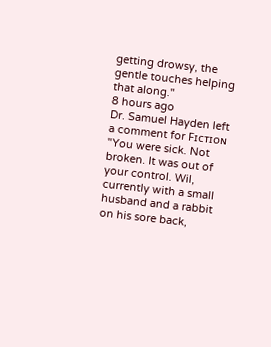getting drowsy, the gentle touches helping that along."
8 hours ago
Dr. Samuel Hayden left a comment for Fɪᴄᴛɪᴏɴ
"You were sick. Not broken. It was out of your control. Wil, currently with a small husband and a rabbit on his sore back,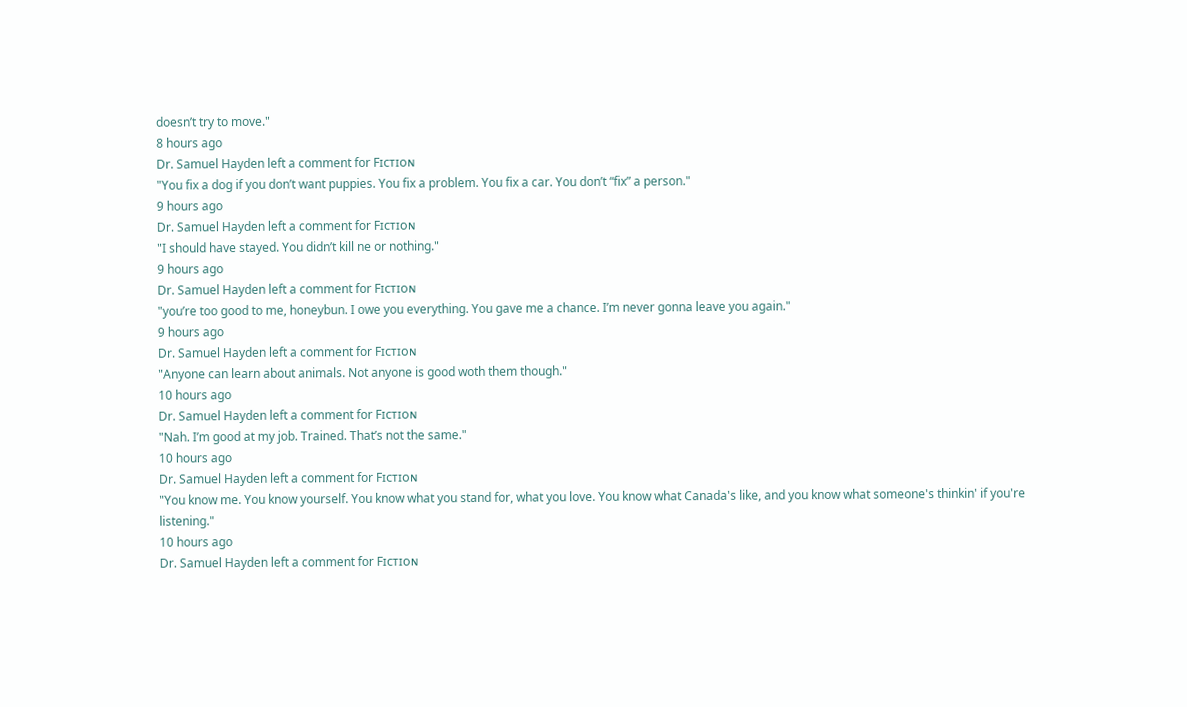doesn’t try to move."
8 hours ago
Dr. Samuel Hayden left a comment for Fɪᴄᴛɪᴏɴ
"You fix a dog if you don’t want puppies. You fix a problem. You fix a car. You don’t “fix” a person."
9 hours ago
Dr. Samuel Hayden left a comment for Fɪᴄᴛɪᴏɴ
"I should have stayed. You didn’t kill ne or nothing."
9 hours ago
Dr. Samuel Hayden left a comment for Fɪᴄᴛɪᴏɴ
"you’re too good to me, honeybun. I owe you everything. You gave me a chance. I’m never gonna leave you again."
9 hours ago
Dr. Samuel Hayden left a comment for Fɪᴄᴛɪᴏɴ
"Anyone can learn about animals. Not anyone is good woth them though."
10 hours ago
Dr. Samuel Hayden left a comment for Fɪᴄᴛɪᴏɴ
"Nah. I’m good at my job. Trained. That’s not the same."
10 hours ago
Dr. Samuel Hayden left a comment for Fɪᴄᴛɪᴏɴ
"You know me. You know yourself. You know what you stand for, what you love. You know what Canada's like, and you know what someone's thinkin' if you're listening."
10 hours ago
Dr. Samuel Hayden left a comment for Fɪᴄᴛɪᴏɴ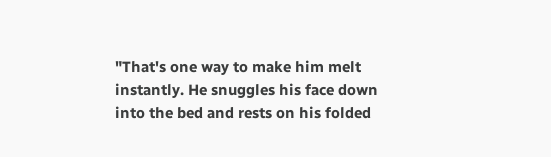"That's one way to make him melt instantly. He snuggles his face down into the bed and rests on his folded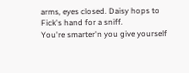arms, eyes closed. Daisy hops to Fick's hand for a sniff.
You're smarter'n you give yourself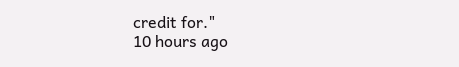credit for."
10 hours ago